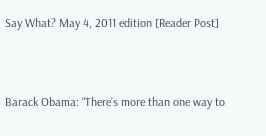Say What? May 4, 2011 edition [Reader Post]



Barack Obama: “There’s more than one way to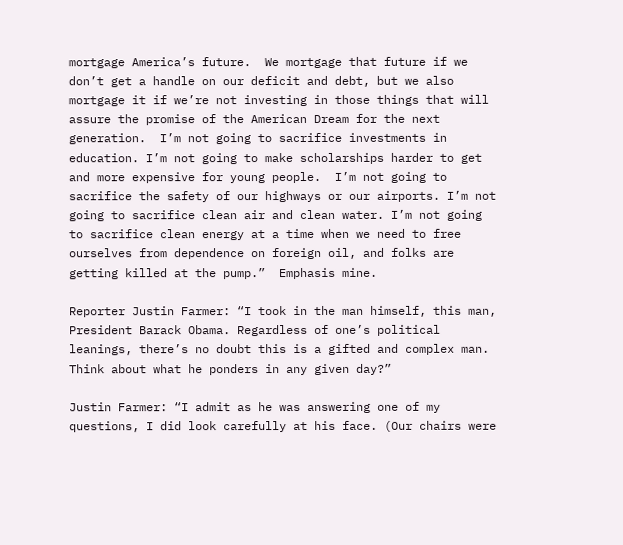mortgage America’s future.  We mortgage that future if we don’t get a handle on our deficit and debt, but we also mortgage it if we’re not investing in those things that will assure the promise of the American Dream for the next generation.  I’m not going to sacrifice investments in education. I’m not going to make scholarships harder to get and more expensive for young people.  I’m not going to sacrifice the safety of our highways or our airports. I’m not going to sacrifice clean air and clean water. I’m not going to sacrifice clean energy at a time when we need to free ourselves from dependence on foreign oil, and folks are getting killed at the pump.”  Emphasis mine.

Reporter Justin Farmer: “I took in the man himself, this man, President Barack Obama. Regardless of one’s political leanings, there’s no doubt this is a gifted and complex man. Think about what he ponders in any given day?”

Justin Farmer: “I admit as he was answering one of my questions, I did look carefully at his face. (Our chairs were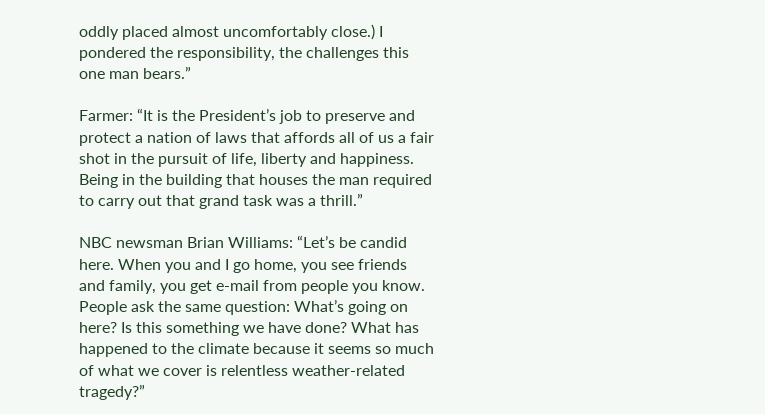oddly placed almost uncomfortably close.) I pondered the responsibility, the challenges this one man bears.”

Farmer: “It is the President’s job to preserve and protect a nation of laws that affords all of us a fair shot in the pursuit of life, liberty and happiness. Being in the building that houses the man required to carry out that grand task was a thrill.”

NBC newsman Brian Williams: “Let’s be candid here. When you and I go home, you see friends and family, you get e-mail from people you know. People ask the same question: What’s going on here? Is this something we have done? What has happened to the climate because it seems so much of what we cover is relentless weather-related tragedy?”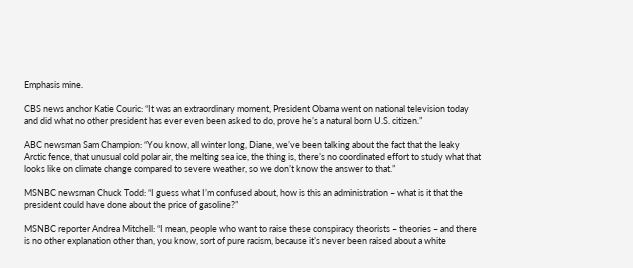Emphasis mine.

CBS news anchor Katie Couric: “It was an extraordinary moment, President Obama went on national television today and did what no other president has ever even been asked to do, prove he’s a natural born U.S. citizen.”

ABC newsman Sam Champion: “You know, all winter long, Diane, we’ve been talking about the fact that the leaky Arctic fence, that unusual cold polar air, the melting sea ice, the thing is, there’s no coordinated effort to study what that looks like on climate change compared to severe weather, so we don’t know the answer to that.”

MSNBC newsman Chuck Todd: “I guess what I’m confused about, how is this an administration – what is it that the president could have done about the price of gasoline?”

MSNBC reporter Andrea Mitchell: “I mean, people who want to raise these conspiracy theorists – theories – and there is no other explanation other than, you know, sort of pure racism, because it’s never been raised about a white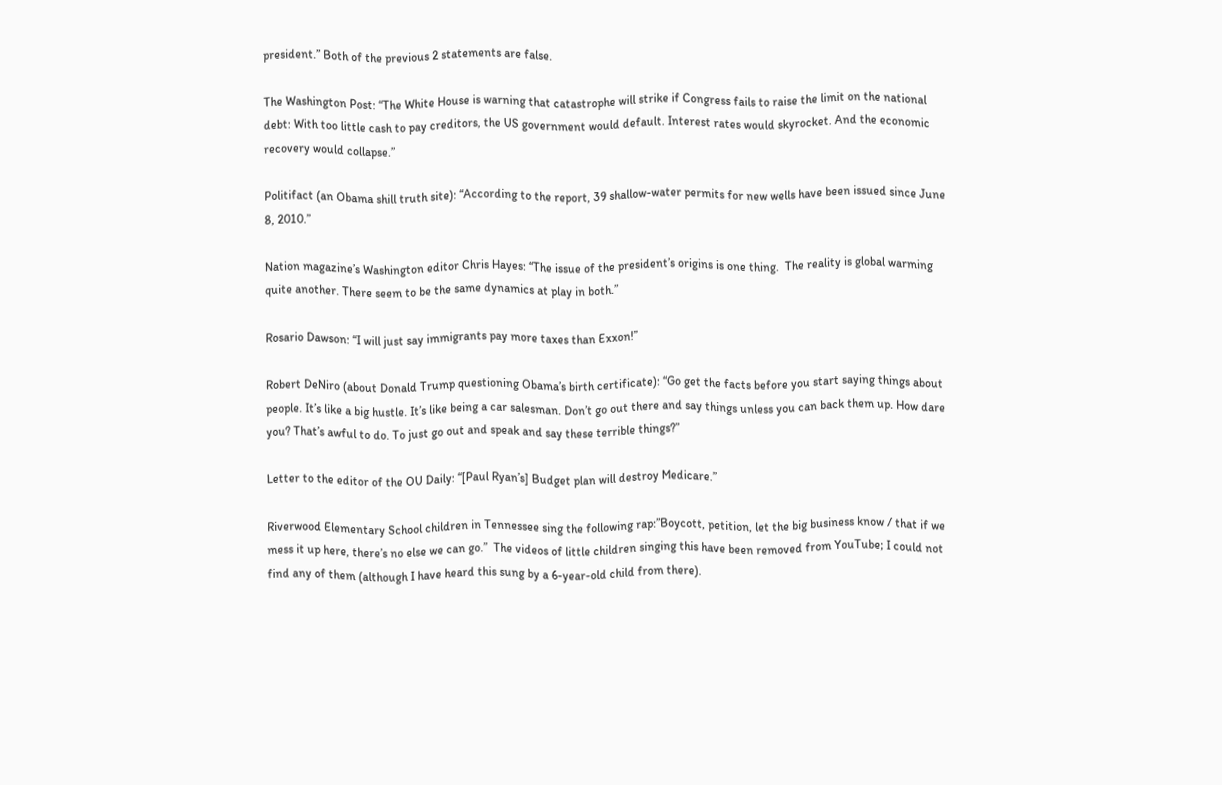president.” Both of the previous 2 statements are false.

The Washington Post: “The White House is warning that catastrophe will strike if Congress fails to raise the limit on the national debt: With too little cash to pay creditors, the US government would default. Interest rates would skyrocket. And the economic recovery would collapse.”

Politifact (an Obama shill truth site): “According to the report, 39 shallow-water permits for new wells have been issued since June 8, 2010.”

Nation magazine’s Washington editor Chris Hayes: “The issue of the president’s origins is one thing.  The reality is global warming quite another. There seem to be the same dynamics at play in both.”

Rosario Dawson: “I will just say immigrants pay more taxes than Exxon!”

Robert DeNiro (about Donald Trump questioning Obama’s birth certificate): “Go get the facts before you start saying things about people. It’s like a big hustle. It’s like being a car salesman. Don’t go out there and say things unless you can back them up. How dare you? That’s awful to do. To just go out and speak and say these terrible things?”

Letter to the editor of the OU Daily: “[Paul Ryan’s] Budget plan will destroy Medicare.”

Riverwood Elementary School children in Tennessee sing the following rap:”Boycott, petition, let the big business know / that if we mess it up here, there’s no else we can go.”  The videos of little children singing this have been removed from YouTube; I could not find any of them (although I have heard this sung by a 6-year-old child from there).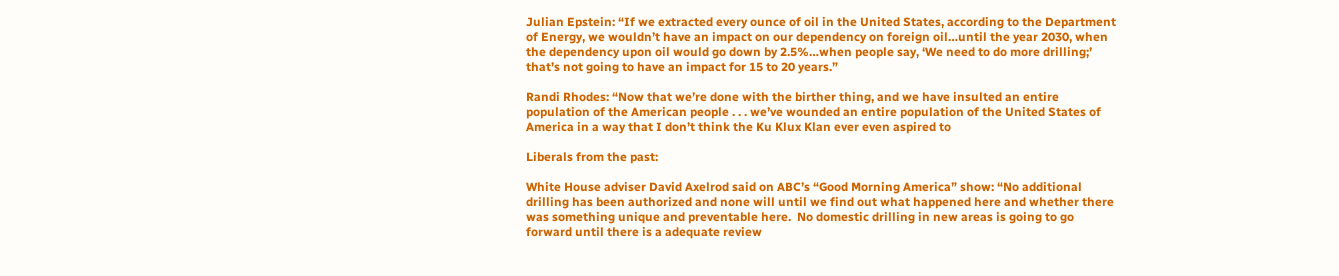Julian Epstein: “If we extracted every ounce of oil in the United States, according to the Department of Energy, we wouldn’t have an impact on our dependency on foreign oil…until the year 2030, when the dependency upon oil would go down by 2.5%…when people say, ‘We need to do more drilling;’ that’s not going to have an impact for 15 to 20 years.”

Randi Rhodes: “Now that we’re done with the birther thing, and we have insulted an entire population of the American people . . . we’ve wounded an entire population of the United States of America in a way that I don’t think the Ku Klux Klan ever even aspired to

Liberals from the past:

White House adviser David Axelrod said on ABC’s “Good Morning America” show: “No additional drilling has been authorized and none will until we find out what happened here and whether there was something unique and preventable here.  No domestic drilling in new areas is going to go forward until there is a adequate review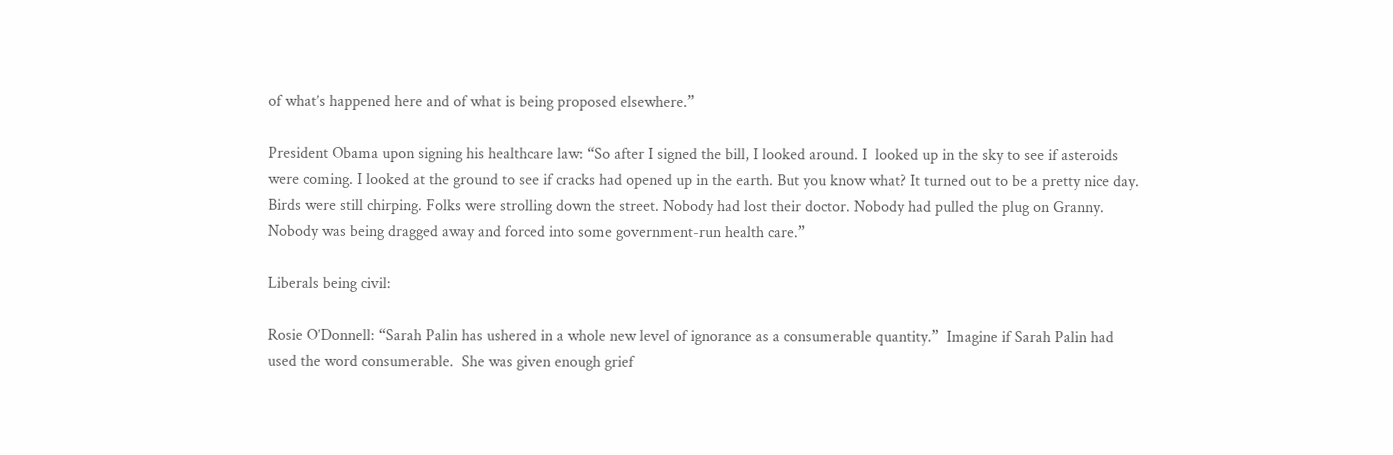of what’s happened here and of what is being proposed elsewhere.”

President Obama upon signing his healthcare law: “So after I signed the bill, I looked around. I  looked up in the sky to see if asteroids were coming. I looked at the ground to see if cracks had opened up in the earth. But you know what? It turned out to be a pretty nice day. Birds were still chirping. Folks were strolling down the street. Nobody had lost their doctor. Nobody had pulled the plug on Granny. Nobody was being dragged away and forced into some government-run health care.”

Liberals being civil:

Rosie O’Donnell: “Sarah Palin has ushered in a whole new level of ignorance as a consumerable quantity.”  Imagine if Sarah Palin had used the word consumerable.  She was given enough grief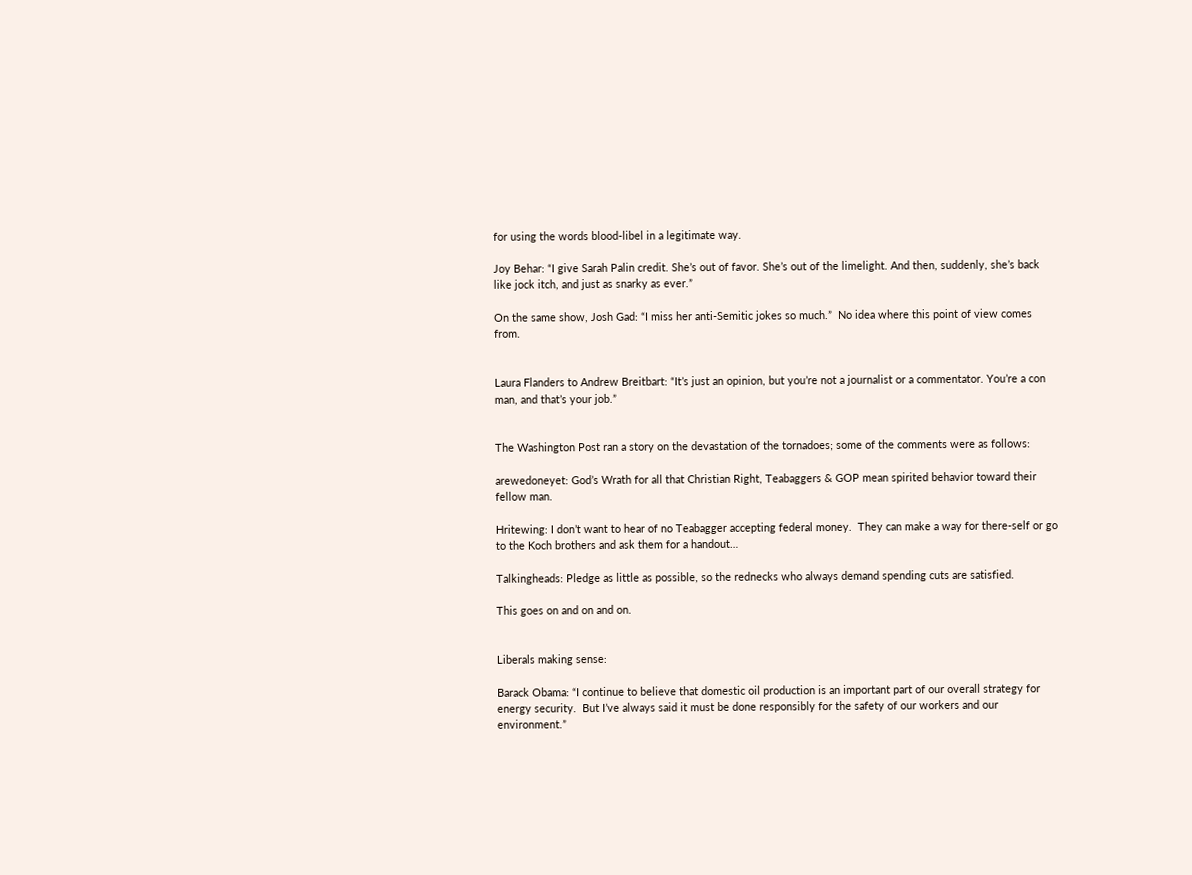for using the words blood-libel in a legitimate way.

Joy Behar: “I give Sarah Palin credit. She’s out of favor. She’s out of the limelight. And then, suddenly, she’s back like jock itch, and just as snarky as ever.”

On the same show, Josh Gad: “I miss her anti-Semitic jokes so much.”  No idea where this point of view comes from.


Laura Flanders to Andrew Breitbart: “It’s just an opinion, but you’re not a journalist or a commentator. You’re a con man, and that’s your job.”


The Washington Post ran a story on the devastation of the tornadoes; some of the comments were as follows:

arewedoneyet: God’s Wrath for all that Christian Right, Teabaggers & GOP mean spirited behavior toward their fellow man.

Hritewing: I don’t want to hear of no Teabagger accepting federal money.  They can make a way for there-self or go to the Koch brothers and ask them for a handout…

Talkingheads: Pledge as little as possible, so the rednecks who always demand spending cuts are satisfied.

This goes on and on and on.


Liberals making sense:

Barack Obama: “I continue to believe that domestic oil production is an important part of our overall strategy for energy security.  But I’ve always said it must be done responsibly for the safety of our workers and our environment.”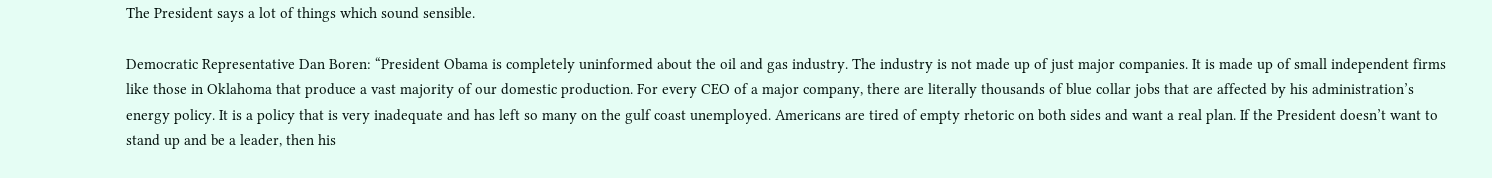The President says a lot of things which sound sensible.

Democratic Representative Dan Boren: “President Obama is completely uninformed about the oil and gas industry. The industry is not made up of just major companies. It is made up of small independent firms like those in Oklahoma that produce a vast majority of our domestic production. For every CEO of a major company, there are literally thousands of blue collar jobs that are affected by his administration’s energy policy. It is a policy that is very inadequate and has left so many on the gulf coast unemployed. Americans are tired of empty rhetoric on both sides and want a real plan. If the President doesn’t want to stand up and be a leader, then his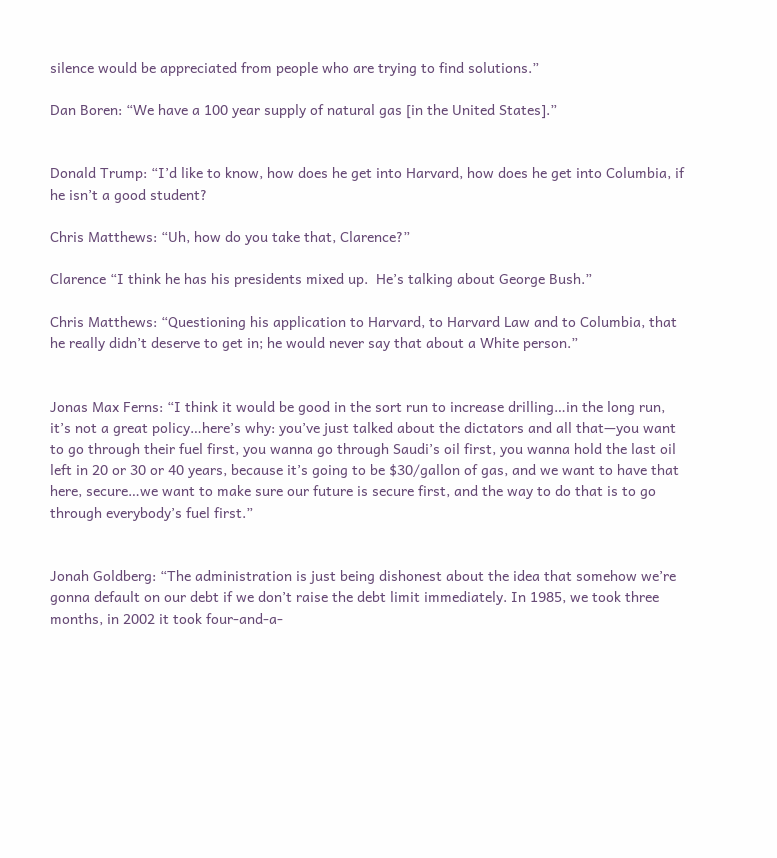silence would be appreciated from people who are trying to find solutions.”

Dan Boren: “We have a 100 year supply of natural gas [in the United States].”


Donald Trump: “I’d like to know, how does he get into Harvard, how does he get into Columbia, if he isn’t a good student?

Chris Matthews: “Uh, how do you take that, Clarence?”

Clarence “I think he has his presidents mixed up.  He’s talking about George Bush.”

Chris Matthews: “Questioning his application to Harvard, to Harvard Law and to Columbia, that he really didn’t deserve to get in; he would never say that about a White person.”


Jonas Max Ferns: “I think it would be good in the sort run to increase drilling…in the long run, it’s not a great policy…here’s why: you’ve just talked about the dictators and all that—you want to go through their fuel first, you wanna go through Saudi’s oil first, you wanna hold the last oil left in 20 or 30 or 40 years, because it’s going to be $30/gallon of gas, and we want to have that here, secure…we want to make sure our future is secure first, and the way to do that is to go through everybody’s fuel first.”


Jonah Goldberg: “The administration is just being dishonest about the idea that somehow we’re gonna default on our debt if we don’t raise the debt limit immediately. In 1985, we took three months, in 2002 it took four-and-a-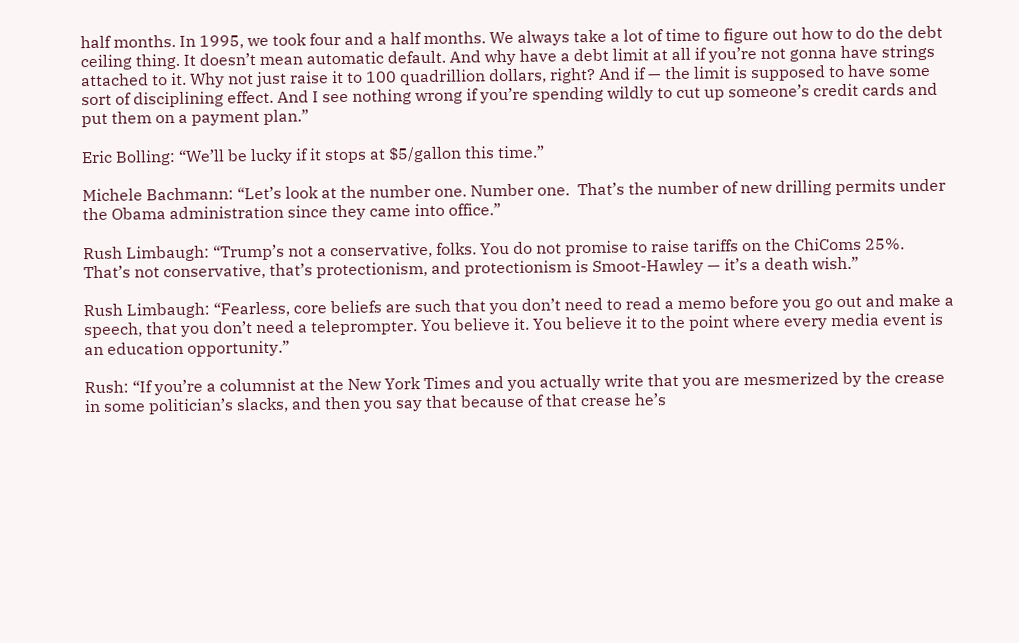half months. In 1995, we took four and a half months. We always take a lot of time to figure out how to do the debt ceiling thing. It doesn’t mean automatic default. And why have a debt limit at all if you’re not gonna have strings attached to it. Why not just raise it to 100 quadrillion dollars, right? And if — the limit is supposed to have some sort of disciplining effect. And I see nothing wrong if you’re spending wildly to cut up someone’s credit cards and put them on a payment plan.”

Eric Bolling: “We’ll be lucky if it stops at $5/gallon this time.”

Michele Bachmann: “Let’s look at the number one. Number one.  That’s the number of new drilling permits under the Obama administration since they came into office.”

Rush Limbaugh: “Trump’s not a conservative, folks. You do not promise to raise tariffs on the ChiComs 25%. That’s not conservative, that’s protectionism, and protectionism is Smoot-Hawley — it’s a death wish.”

Rush Limbaugh: “Fearless, core beliefs are such that you don’t need to read a memo before you go out and make a speech, that you don’t need a teleprompter. You believe it. You believe it to the point where every media event is an education opportunity.”

Rush: “If you’re a columnist at the New York Times and you actually write that you are mesmerized by the crease in some politician’s slacks, and then you say that because of that crease he’s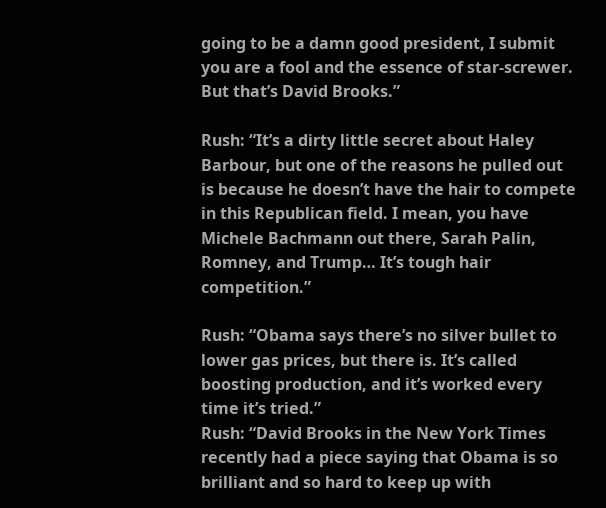going to be a damn good president, I submit you are a fool and the essence of star-screwer. But that’s David Brooks.”

Rush: “It’s a dirty little secret about Haley Barbour, but one of the reasons he pulled out is because he doesn’t have the hair to compete in this Republican field. I mean, you have Michele Bachmann out there, Sarah Palin, Romney, and Trump… It’s tough hair competition.”

Rush: “Obama says there’s no silver bullet to lower gas prices, but there is. It’s called boosting production, and it’s worked every time it’s tried.”
Rush: “David Brooks in the New York Times recently had a piece saying that Obama is so brilliant and so hard to keep up with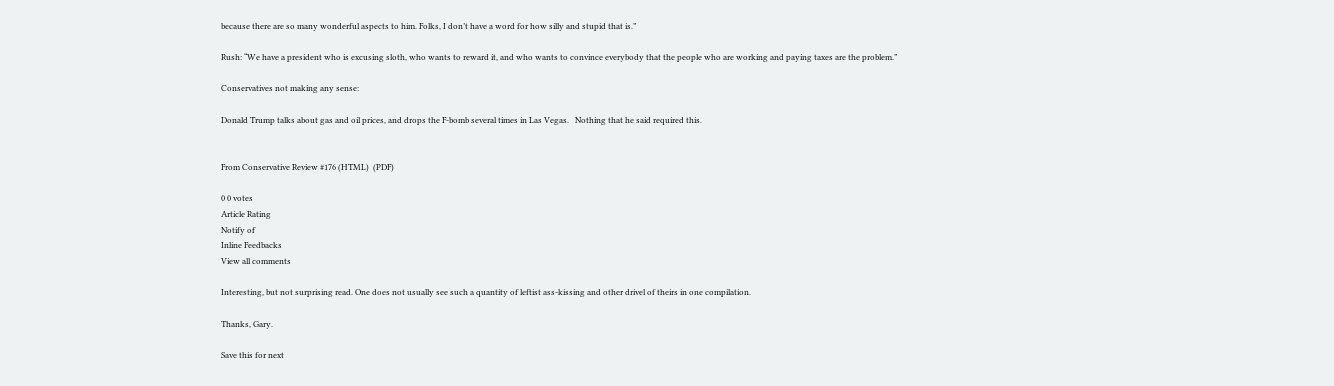because there are so many wonderful aspects to him. Folks, I don’t have a word for how silly and stupid that is.”

Rush: “We have a president who is excusing sloth, who wants to reward it, and who wants to convince everybody that the people who are working and paying taxes are the problem.”

Conservatives not making any sense:

Donald Trump talks about gas and oil prices, and drops the F-bomb several times in Las Vegas.   Nothing that he said required this.


From Conservative Review #176 (HTML)  (PDF)

0 0 votes
Article Rating
Notify of
Inline Feedbacks
View all comments

Interesting, but not surprising read. One does not usually see such a quantity of leftist ass-kissing and other drivel of theirs in one compilation.

Thanks, Gary.

Save this for next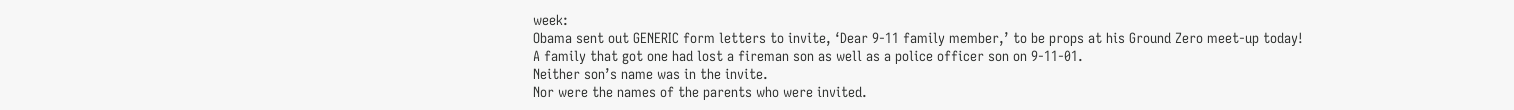week:
Obama sent out GENERIC form letters to invite, ‘Dear 9-11 family member,’ to be props at his Ground Zero meet-up today!
A family that got one had lost a fireman son as well as a police officer son on 9-11-01.
Neither son’s name was in the invite.
Nor were the names of the parents who were invited.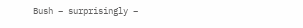Bush – surprisingly –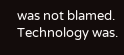was not blamed.
Technology was.